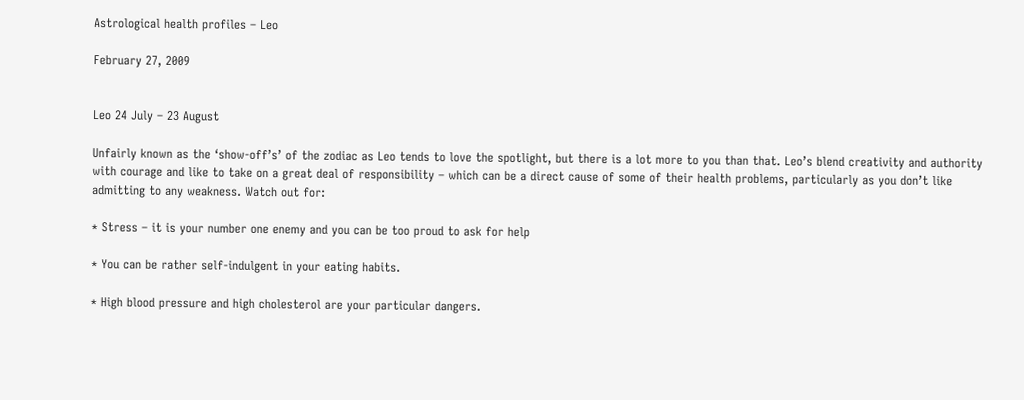Astrological health profiles – Leo

February 27, 2009


Leo 24 July – 23 August

Unfairly known as the ‘show-off’s’ of the zodiac as Leo tends to love the spotlight, but there is a lot more to you than that. Leo’s blend creativity and authority with courage and like to take on a great deal of responsibility – which can be a direct cause of some of their health problems, particularly as you don’t like admitting to any weakness. Watch out for:

* Stress – it is your number one enemy and you can be too proud to ask for help

* You can be rather self-indulgent in your eating habits.

* High blood pressure and high cholesterol are your particular dangers.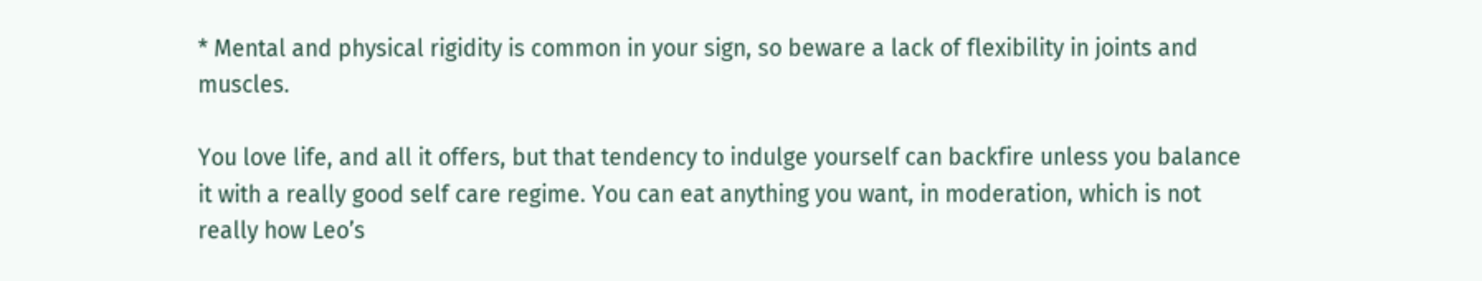* Mental and physical rigidity is common in your sign, so beware a lack of flexibility in joints and muscles.

You love life, and all it offers, but that tendency to indulge yourself can backfire unless you balance it with a really good self care regime. You can eat anything you want, in moderation, which is not really how Leo’s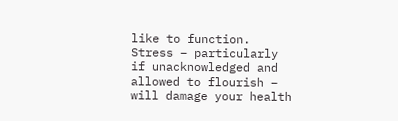like to function. Stress – particularly if unacknowledged and allowed to flourish – will damage your health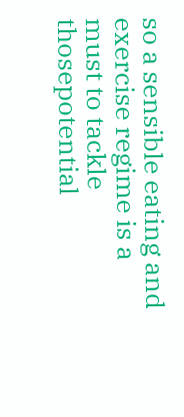so a sensible eating and exercise regime is a must to tackle thosepotential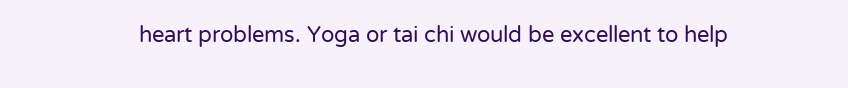heart problems. Yoga or tai chi would be excellent to help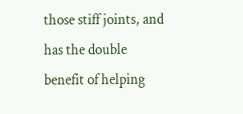those stiff joints, and has the double benefit of helping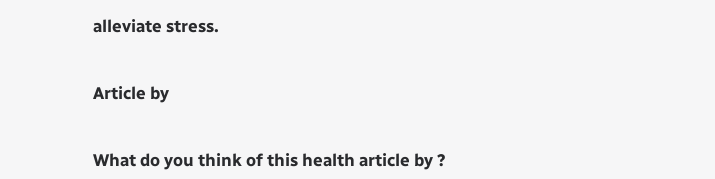alleviate stress.


Article by


What do you think of this health article by ?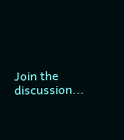Join the discussion...